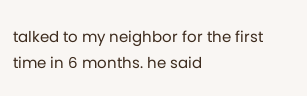talked to my neighbor for the first time in 6 months. he said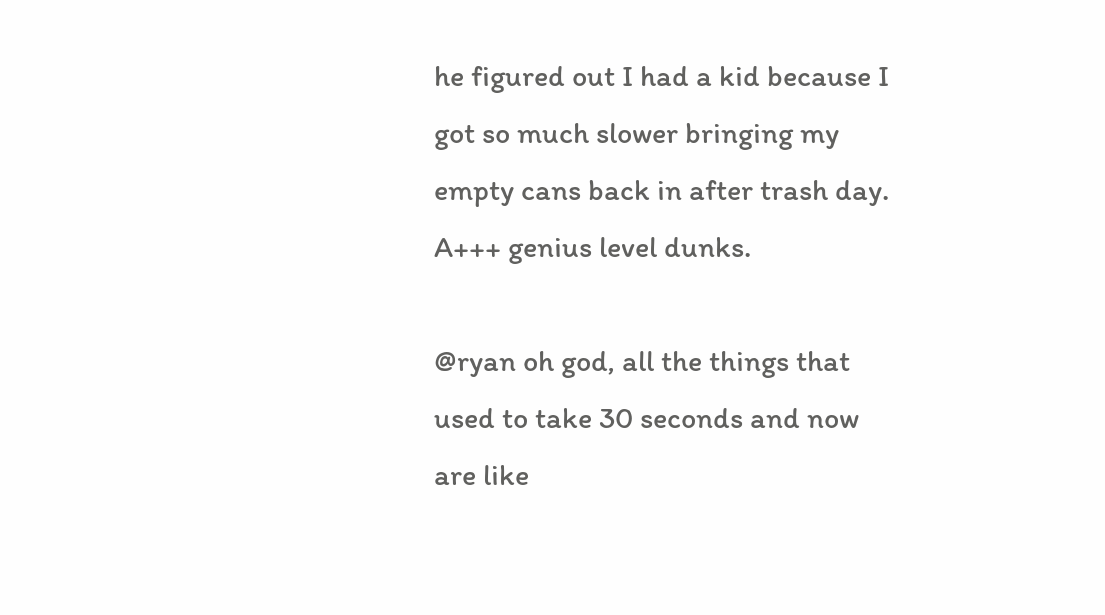he figured out I had a kid because I got so much slower bringing my empty cans back in after trash day. A+++ genius level dunks.

@ryan oh god, all the things that used to take 30 seconds and now are like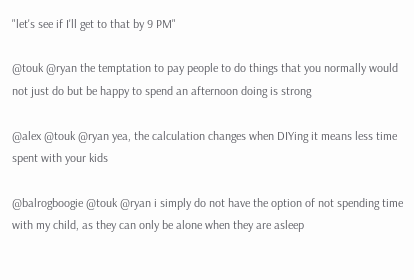"let's see if I'll get to that by 9 PM"

@touk @ryan the temptation to pay people to do things that you normally would not just do but be happy to spend an afternoon doing is strong

@alex @touk @ryan yea, the calculation changes when DIYing it means less time spent with your kids

@balrogboogie @touk @ryan i simply do not have the option of not spending time with my child, as they can only be alone when they are asleep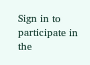Sign in to participate in the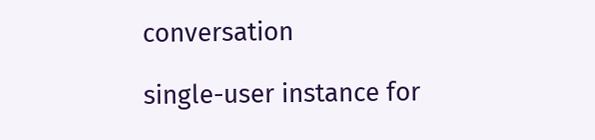conversation

single-user instance for